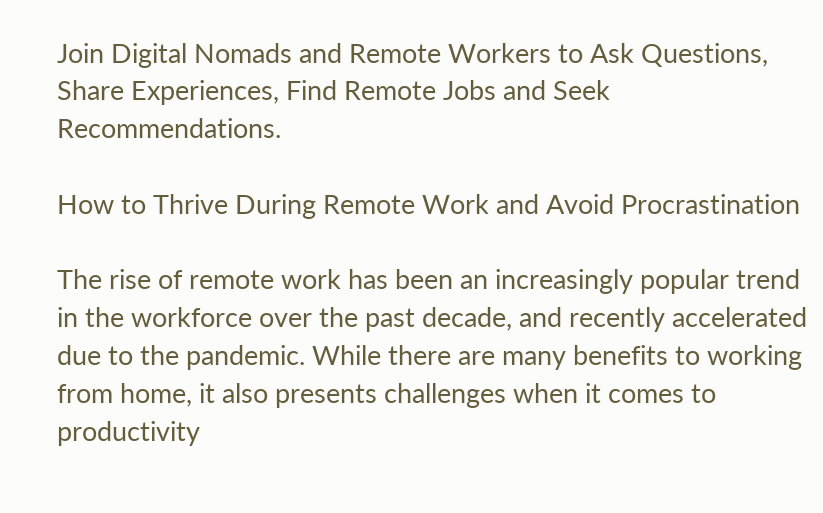Join Digital Nomads and Remote Workers to Ask Questions, Share Experiences, Find Remote Jobs and Seek Recommendations.

How to Thrive During Remote Work and Avoid Procrastination

The rise of remote work has been an increasingly popular trend in the workforce over the past decade, and recently accelerated due to the pandemic. While there are many benefits to working from home, it also presents challenges when it comes to productivity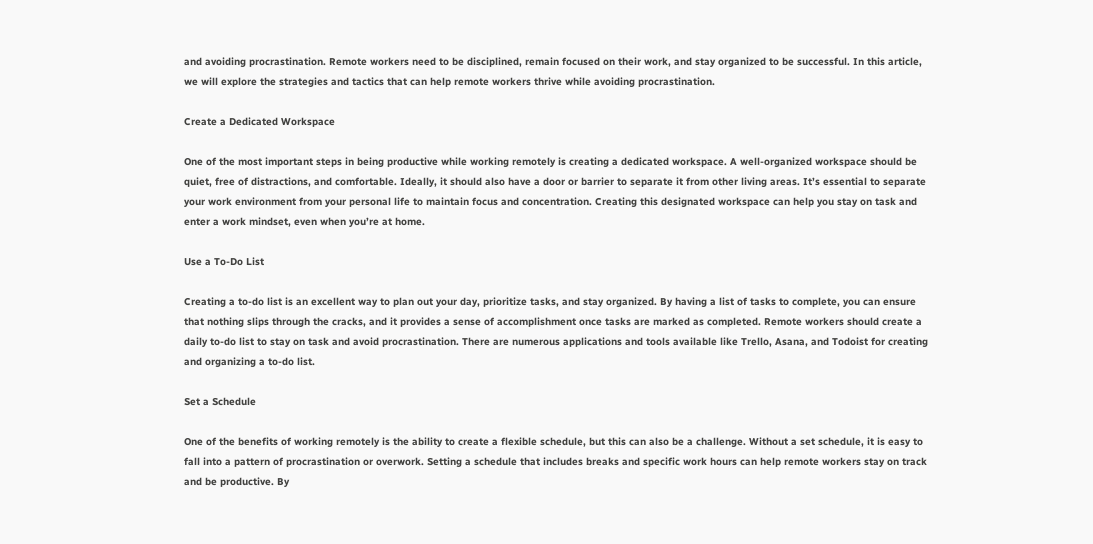and avoiding procrastination. Remote workers need to be disciplined, remain focused on their work, and stay organized to be successful. In this article, we will explore the strategies and tactics that can help remote workers thrive while avoiding procrastination.

Create a Dedicated Workspace

One of the most important steps in being productive while working remotely is creating a dedicated workspace. A well-organized workspace should be quiet, free of distractions, and comfortable. Ideally, it should also have a door or barrier to separate it from other living areas. It’s essential to separate your work environment from your personal life to maintain focus and concentration. Creating this designated workspace can help you stay on task and enter a work mindset, even when you’re at home.

Use a To-Do List

Creating a to-do list is an excellent way to plan out your day, prioritize tasks, and stay organized. By having a list of tasks to complete, you can ensure that nothing slips through the cracks, and it provides a sense of accomplishment once tasks are marked as completed. Remote workers should create a daily to-do list to stay on task and avoid procrastination. There are numerous applications and tools available like Trello, Asana, and Todoist for creating and organizing a to-do list.

Set a Schedule

One of the benefits of working remotely is the ability to create a flexible schedule, but this can also be a challenge. Without a set schedule, it is easy to fall into a pattern of procrastination or overwork. Setting a schedule that includes breaks and specific work hours can help remote workers stay on track and be productive. By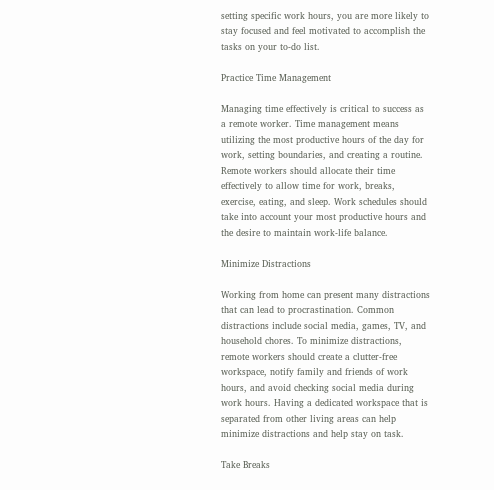setting specific work hours, you are more likely to stay focused and feel motivated to accomplish the tasks on your to-do list.

Practice Time Management

Managing time effectively is critical to success as a remote worker. Time management means utilizing the most productive hours of the day for work, setting boundaries, and creating a routine. Remote workers should allocate their time effectively to allow time for work, breaks, exercise, eating, and sleep. Work schedules should take into account your most productive hours and the desire to maintain work-life balance.

Minimize Distractions

Working from home can present many distractions that can lead to procrastination. Common distractions include social media, games, TV, and household chores. To minimize distractions, remote workers should create a clutter-free workspace, notify family and friends of work hours, and avoid checking social media during work hours. Having a dedicated workspace that is separated from other living areas can help minimize distractions and help stay on task.

Take Breaks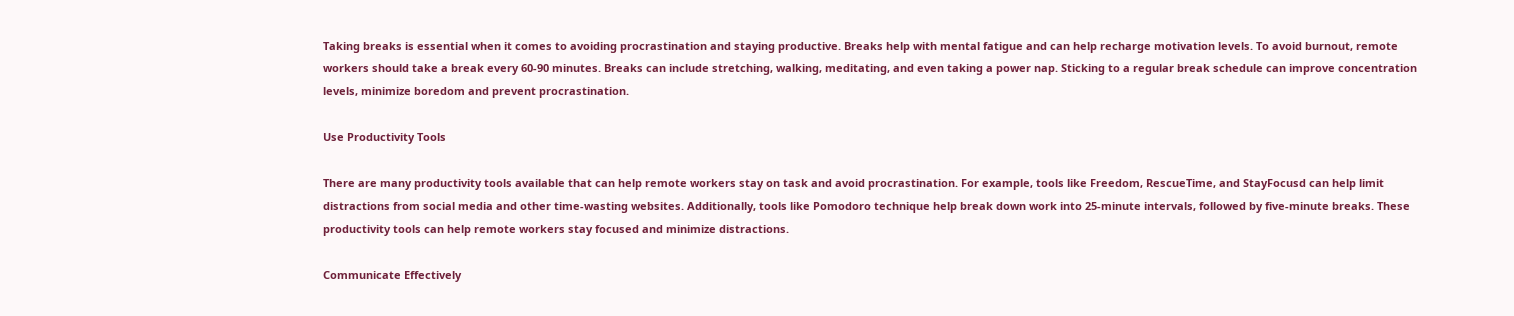Taking breaks is essential when it comes to avoiding procrastination and staying productive. Breaks help with mental fatigue and can help recharge motivation levels. To avoid burnout, remote workers should take a break every 60-90 minutes. Breaks can include stretching, walking, meditating, and even taking a power nap. Sticking to a regular break schedule can improve concentration levels, minimize boredom and prevent procrastination.

Use Productivity Tools

There are many productivity tools available that can help remote workers stay on task and avoid procrastination. For example, tools like Freedom, RescueTime, and StayFocusd can help limit distractions from social media and other time-wasting websites. Additionally, tools like Pomodoro technique help break down work into 25-minute intervals, followed by five-minute breaks. These productivity tools can help remote workers stay focused and minimize distractions.

Communicate Effectively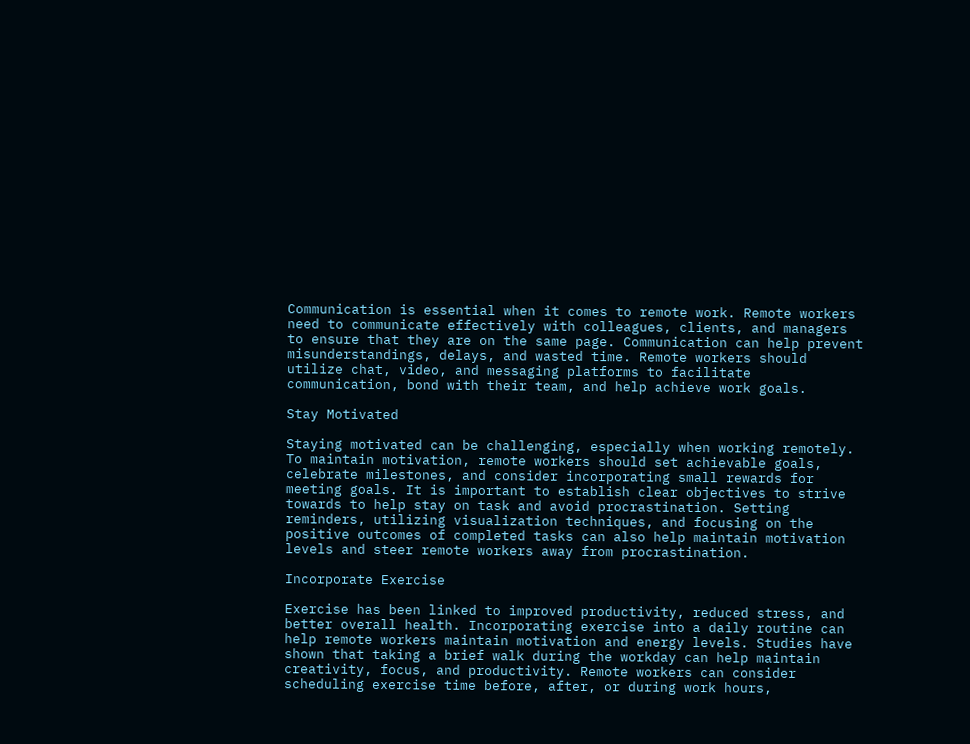Communication is essential when it comes to remote work. Remote workers need to communicate effectively with colleagues, clients, and managers to ensure that they are on the same page. Communication can help prevent misunderstandings, delays, and wasted time. Remote workers should utilize chat, video, and messaging platforms to facilitate communication, bond with their team, and help achieve work goals.

Stay Motivated

Staying motivated can be challenging, especially when working remotely. To maintain motivation, remote workers should set achievable goals, celebrate milestones, and consider incorporating small rewards for meeting goals. It is important to establish clear objectives to strive towards to help stay on task and avoid procrastination. Setting reminders, utilizing visualization techniques, and focusing on the positive outcomes of completed tasks can also help maintain motivation levels and steer remote workers away from procrastination.

Incorporate Exercise

Exercise has been linked to improved productivity, reduced stress, and better overall health. Incorporating exercise into a daily routine can help remote workers maintain motivation and energy levels. Studies have shown that taking a brief walk during the workday can help maintain creativity, focus, and productivity. Remote workers can consider scheduling exercise time before, after, or during work hours,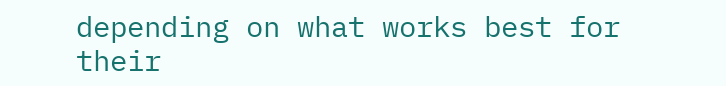depending on what works best for their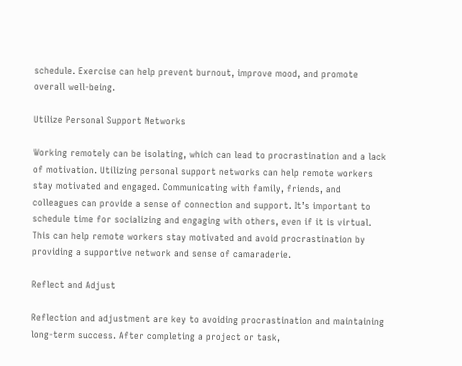schedule. Exercise can help prevent burnout, improve mood, and promote overall well-being.

Utilize Personal Support Networks

Working remotely can be isolating, which can lead to procrastination and a lack of motivation. Utilizing personal support networks can help remote workers stay motivated and engaged. Communicating with family, friends, and colleagues can provide a sense of connection and support. It’s important to schedule time for socializing and engaging with others, even if it is virtual. This can help remote workers stay motivated and avoid procrastination by providing a supportive network and sense of camaraderie.

Reflect and Adjust

Reflection and adjustment are key to avoiding procrastination and maintaining long-term success. After completing a project or task,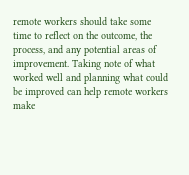remote workers should take some time to reflect on the outcome, the process, and any potential areas of improvement. Taking note of what worked well and planning what could be improved can help remote workers make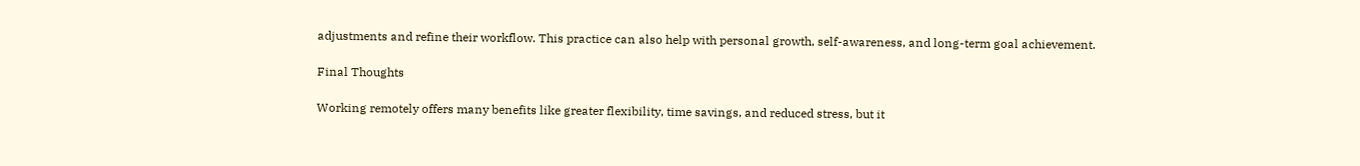adjustments and refine their workflow. This practice can also help with personal growth, self-awareness, and long-term goal achievement.

Final Thoughts

Working remotely offers many benefits like greater flexibility, time savings, and reduced stress, but it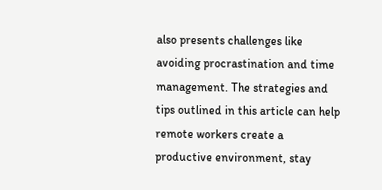also presents challenges like avoiding procrastination and time management. The strategies and tips outlined in this article can help remote workers create a productive environment, stay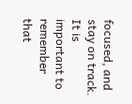focused, and stay on track. It is important to remember that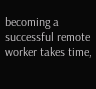becoming a successful remote worker takes time,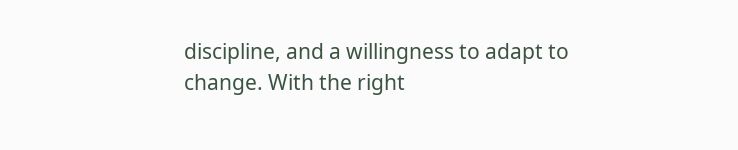discipline, and a willingness to adapt to change. With the right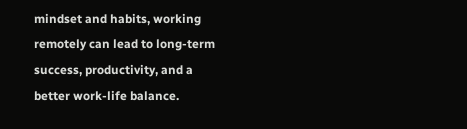mindset and habits, working remotely can lead to long-term success, productivity, and a better work-life balance.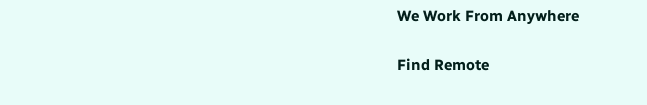We Work From Anywhere

Find Remote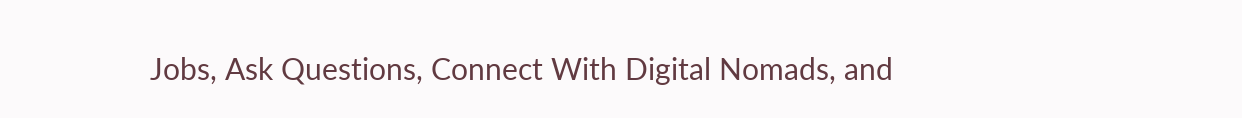Jobs, Ask Questions, Connect With Digital Nomads, and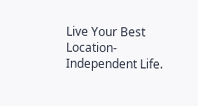Live Your Best Location-Independent Life.